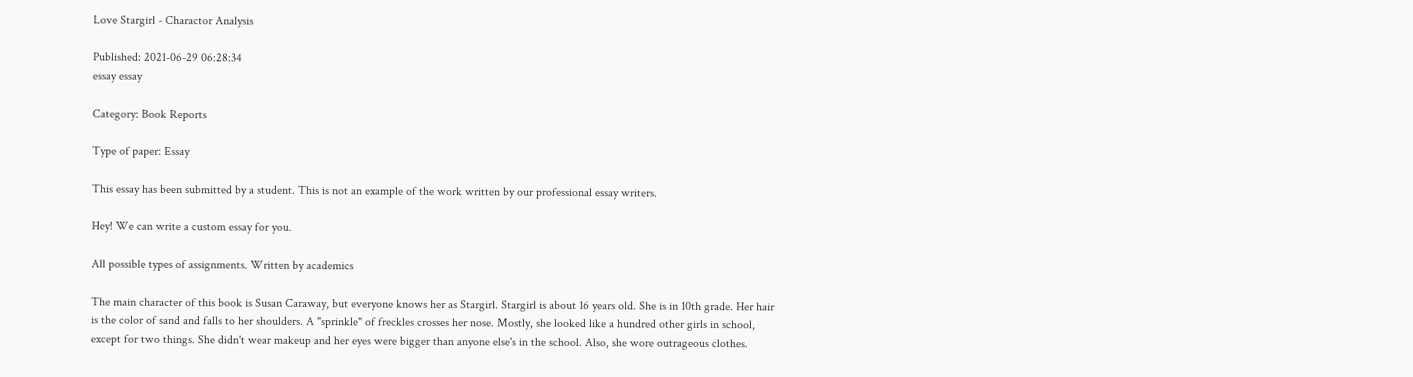Love Stargirl - Charactor Analysis

Published: 2021-06-29 06:28:34
essay essay

Category: Book Reports

Type of paper: Essay

This essay has been submitted by a student. This is not an example of the work written by our professional essay writers.

Hey! We can write a custom essay for you.

All possible types of assignments. Written by academics

The main character of this book is Susan Caraway, but everyone knows her as Stargirl. Stargirl is about 16 years old. She is in 10th grade. Her hair is the color of sand and falls to her shoulders. A "sprinkle" of freckles crosses her nose. Mostly, she looked like a hundred other girls in school, except for two things. She didn't wear makeup and her eyes were bigger than anyone else's in the school. Also, she wore outrageous clothes.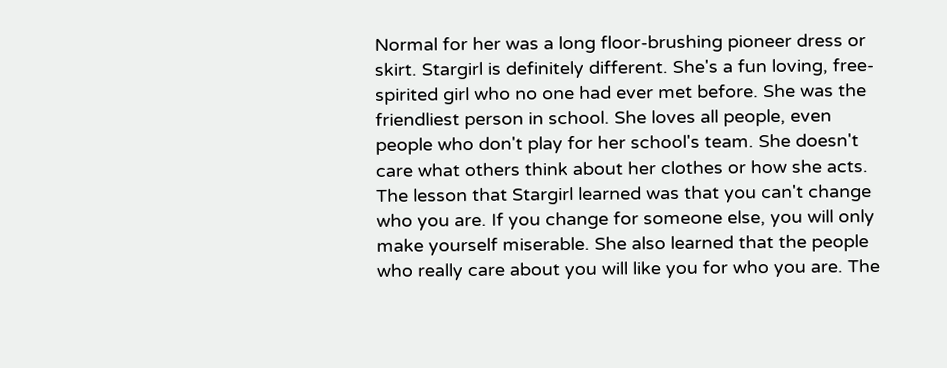Normal for her was a long floor-brushing pioneer dress or skirt. Stargirl is definitely different. She's a fun loving, free-spirited girl who no one had ever met before. She was the friendliest person in school. She loves all people, even people who don't play for her school's team. She doesn't care what others think about her clothes or how she acts. The lesson that Stargirl learned was that you can't change who you are. If you change for someone else, you will only make yourself miserable. She also learned that the people who really care about you will like you for who you are. The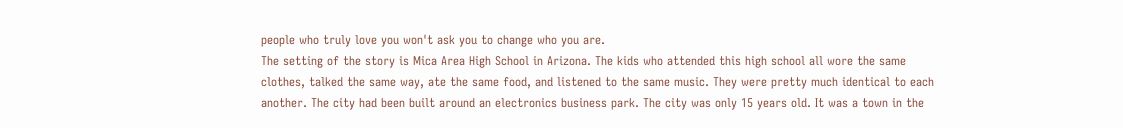people who truly love you won't ask you to change who you are.
The setting of the story is Mica Area High School in Arizona. The kids who attended this high school all wore the same clothes, talked the same way, ate the same food, and listened to the same music. They were pretty much identical to each another. The city had been built around an electronics business park. The city was only 15 years old. It was a town in the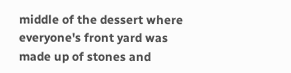middle of the dessert where everyone's front yard was made up of stones and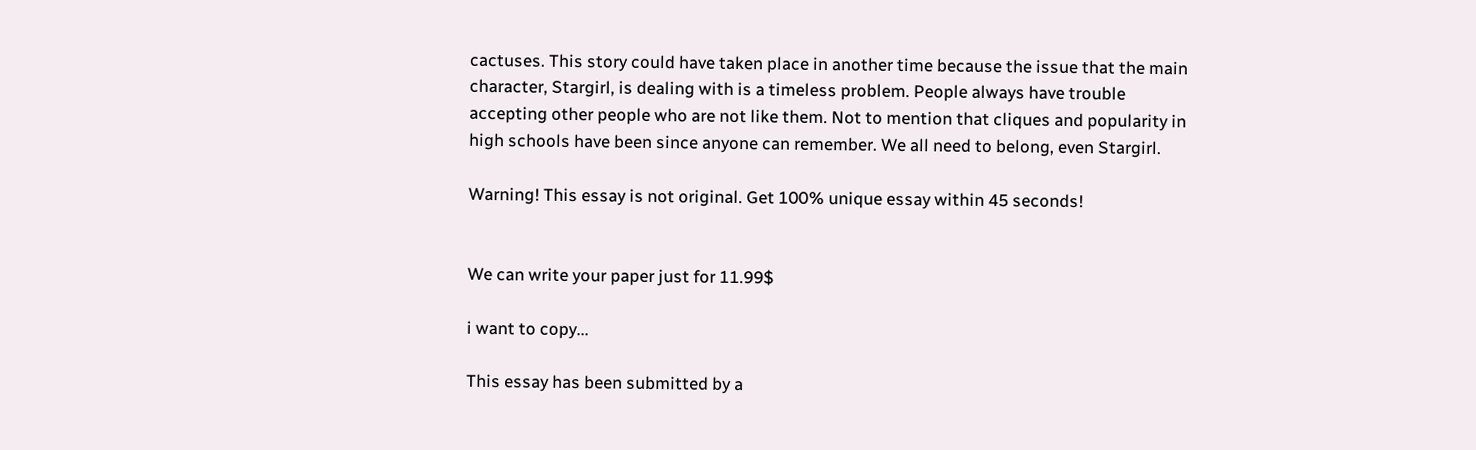cactuses. This story could have taken place in another time because the issue that the main character, Stargirl, is dealing with is a timeless problem. People always have trouble accepting other people who are not like them. Not to mention that cliques and popularity in high schools have been since anyone can remember. We all need to belong, even Stargirl.

Warning! This essay is not original. Get 100% unique essay within 45 seconds!


We can write your paper just for 11.99$

i want to copy...

This essay has been submitted by a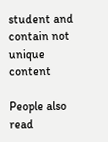student and contain not unique content

People also read